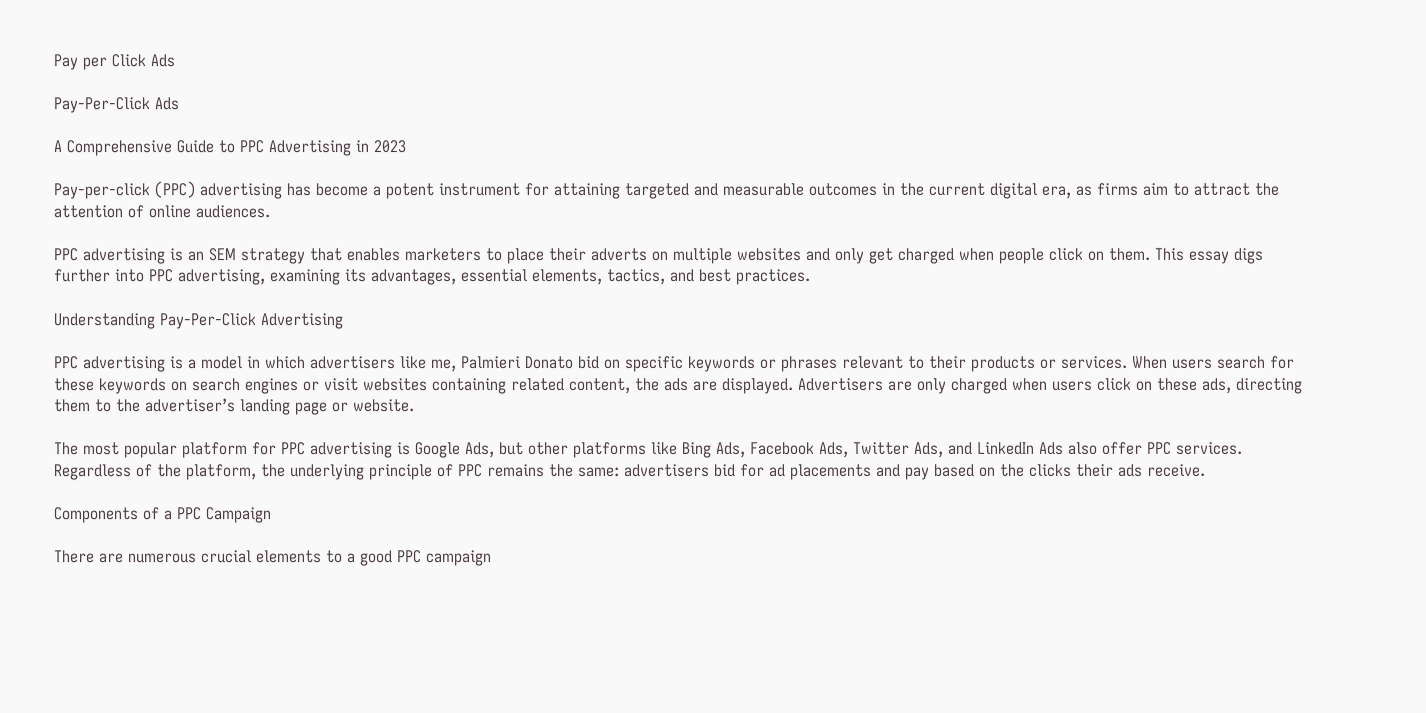Pay per Click Ads

Pay-Per-Click Ads

A Comprehensive Guide to PPC Advertising in 2023

Pay-per-click (PPC) advertising has become a potent instrument for attaining targeted and measurable outcomes in the current digital era, as firms aim to attract the attention of online audiences.

PPC advertising is an SEM strategy that enables marketers to place their adverts on multiple websites and only get charged when people click on them. This essay digs further into PPC advertising, examining its advantages, essential elements, tactics, and best practices.

Understanding Pay-Per-Click Advertising

PPC advertising is a model in which advertisers like me, Palmieri Donato bid on specific keywords or phrases relevant to their products or services. When users search for these keywords on search engines or visit websites containing related content, the ads are displayed. Advertisers are only charged when users click on these ads, directing them to the advertiser’s landing page or website.

The most popular platform for PPC advertising is Google Ads, but other platforms like Bing Ads, Facebook Ads, Twitter Ads, and LinkedIn Ads also offer PPC services. Regardless of the platform, the underlying principle of PPC remains the same: advertisers bid for ad placements and pay based on the clicks their ads receive.

Components of a PPC Campaign

There are numerous crucial elements to a good PPC campaign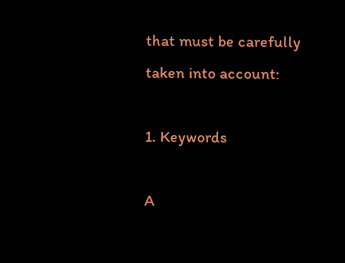that must be carefully taken into account:

1. Keywords

A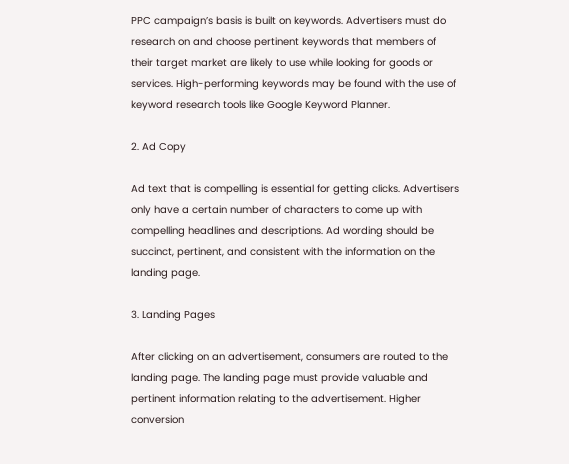PPC campaign’s basis is built on keywords. Advertisers must do research on and choose pertinent keywords that members of their target market are likely to use while looking for goods or services. High-performing keywords may be found with the use of keyword research tools like Google Keyword Planner.

2. Ad Copy

Ad text that is compelling is essential for getting clicks. Advertisers only have a certain number of characters to come up with compelling headlines and descriptions. Ad wording should be succinct, pertinent, and consistent with the information on the landing page.

3. Landing Pages

After clicking on an advertisement, consumers are routed to the landing page. The landing page must provide valuable and pertinent information relating to the advertisement. Higher conversion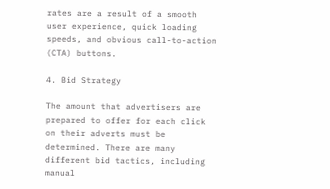rates are a result of a smooth user experience, quick loading speeds, and obvious call-to-action (CTA) buttons.

4. Bid Strategy

The amount that advertisers are prepared to offer for each click on their adverts must be determined. There are many different bid tactics, including manual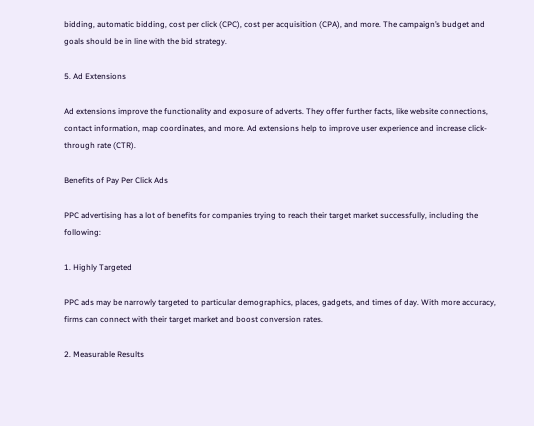bidding, automatic bidding, cost per click (CPC), cost per acquisition (CPA), and more. The campaign’s budget and goals should be in line with the bid strategy.

5. Ad Extensions

Ad extensions improve the functionality and exposure of adverts. They offer further facts, like website connections, contact information, map coordinates, and more. Ad extensions help to improve user experience and increase click-through rate (CTR).

Benefits of Pay Per Click Ads

PPC advertising has a lot of benefits for companies trying to reach their target market successfully, including the following:

1. Highly Targeted

PPC ads may be narrowly targeted to particular demographics, places, gadgets, and times of day. With more accuracy, firms can connect with their target market and boost conversion rates.

2. Measurable Results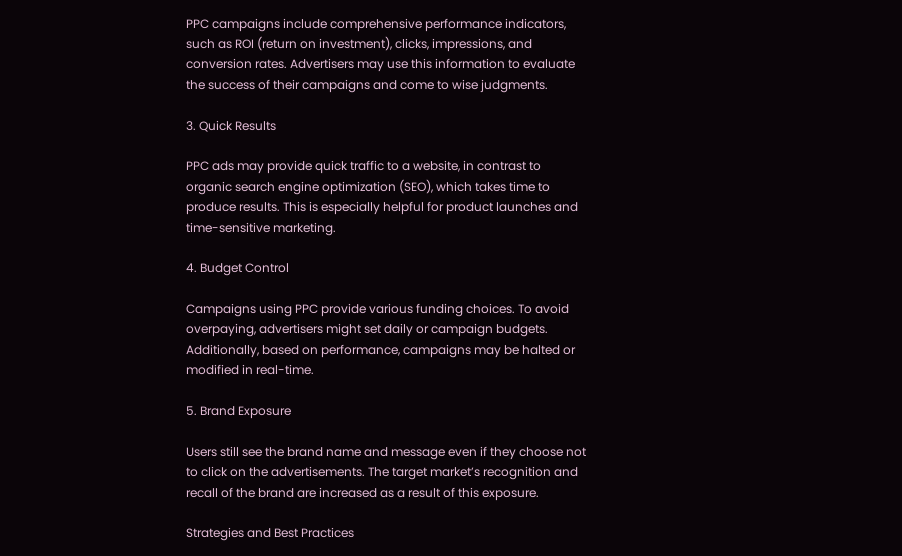PPC campaigns include comprehensive performance indicators, such as ROI (return on investment), clicks, impressions, and conversion rates. Advertisers may use this information to evaluate the success of their campaigns and come to wise judgments.

3. Quick Results

PPC ads may provide quick traffic to a website, in contrast to organic search engine optimization (SEO), which takes time to produce results. This is especially helpful for product launches and time-sensitive marketing.

4. Budget Control

Campaigns using PPC provide various funding choices. To avoid overpaying, advertisers might set daily or campaign budgets. Additionally, based on performance, campaigns may be halted or modified in real-time.

5. Brand Exposure

Users still see the brand name and message even if they choose not to click on the advertisements. The target market’s recognition and recall of the brand are increased as a result of this exposure.

Strategies and Best Practices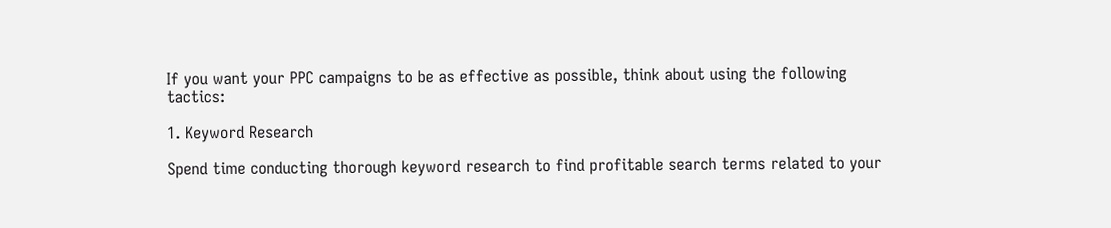If you want your PPC campaigns to be as effective as possible, think about using the following tactics:

1. Keyword Research

Spend time conducting thorough keyword research to find profitable search terms related to your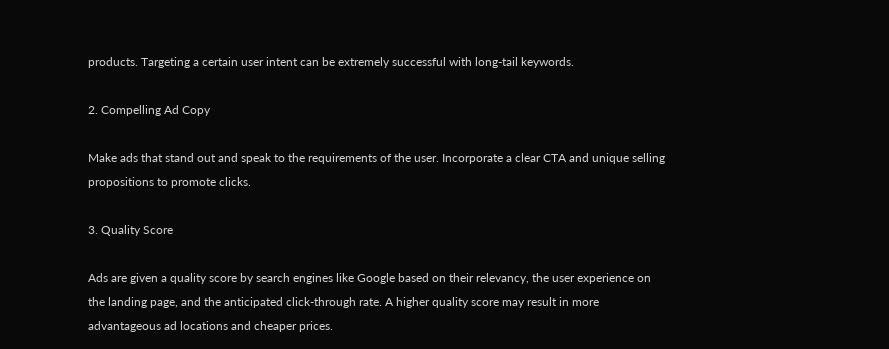products. Targeting a certain user intent can be extremely successful with long-tail keywords.

2. Compelling Ad Copy

Make ads that stand out and speak to the requirements of the user. Incorporate a clear CTA and unique selling propositions to promote clicks.

3. Quality Score

Ads are given a quality score by search engines like Google based on their relevancy, the user experience on the landing page, and the anticipated click-through rate. A higher quality score may result in more advantageous ad locations and cheaper prices.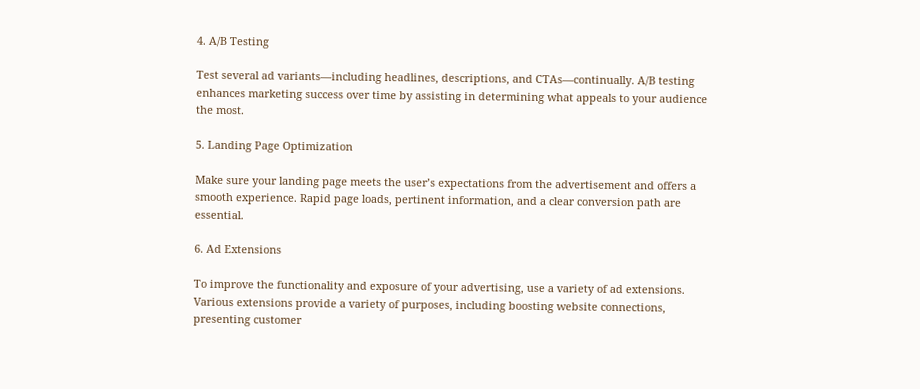4. A/B Testing

Test several ad variants—including headlines, descriptions, and CTAs—continually. A/B testing enhances marketing success over time by assisting in determining what appeals to your audience the most.

5. Landing Page Optimization

Make sure your landing page meets the user’s expectations from the advertisement and offers a smooth experience. Rapid page loads, pertinent information, and a clear conversion path are essential.

6. Ad Extensions

To improve the functionality and exposure of your advertising, use a variety of ad extensions. Various extensions provide a variety of purposes, including boosting website connections, presenting customer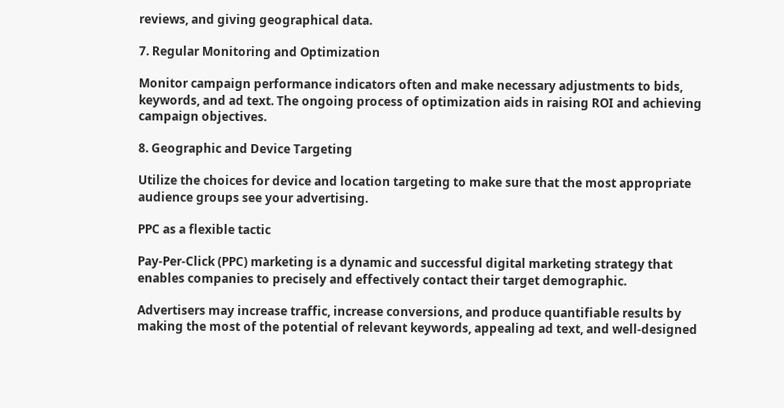reviews, and giving geographical data.

7. Regular Monitoring and Optimization

Monitor campaign performance indicators often and make necessary adjustments to bids, keywords, and ad text. The ongoing process of optimization aids in raising ROI and achieving campaign objectives.

8. Geographic and Device Targeting

Utilize the choices for device and location targeting to make sure that the most appropriate audience groups see your advertising.

PPC as a flexible tactic

Pay-Per-Click (PPC) marketing is a dynamic and successful digital marketing strategy that enables companies to precisely and effectively contact their target demographic.

Advertisers may increase traffic, increase conversions, and produce quantifiable results by making the most of the potential of relevant keywords, appealing ad text, and well-designed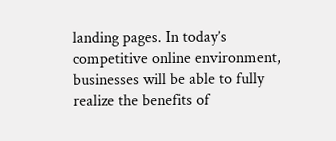landing pages. In today’s competitive online environment, businesses will be able to fully realize the benefits of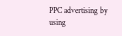PPC advertising by using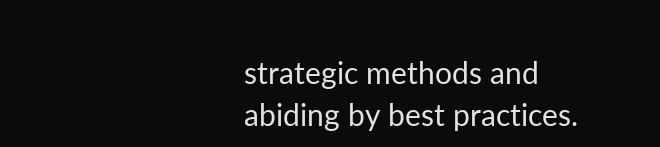strategic methods and abiding by best practices.